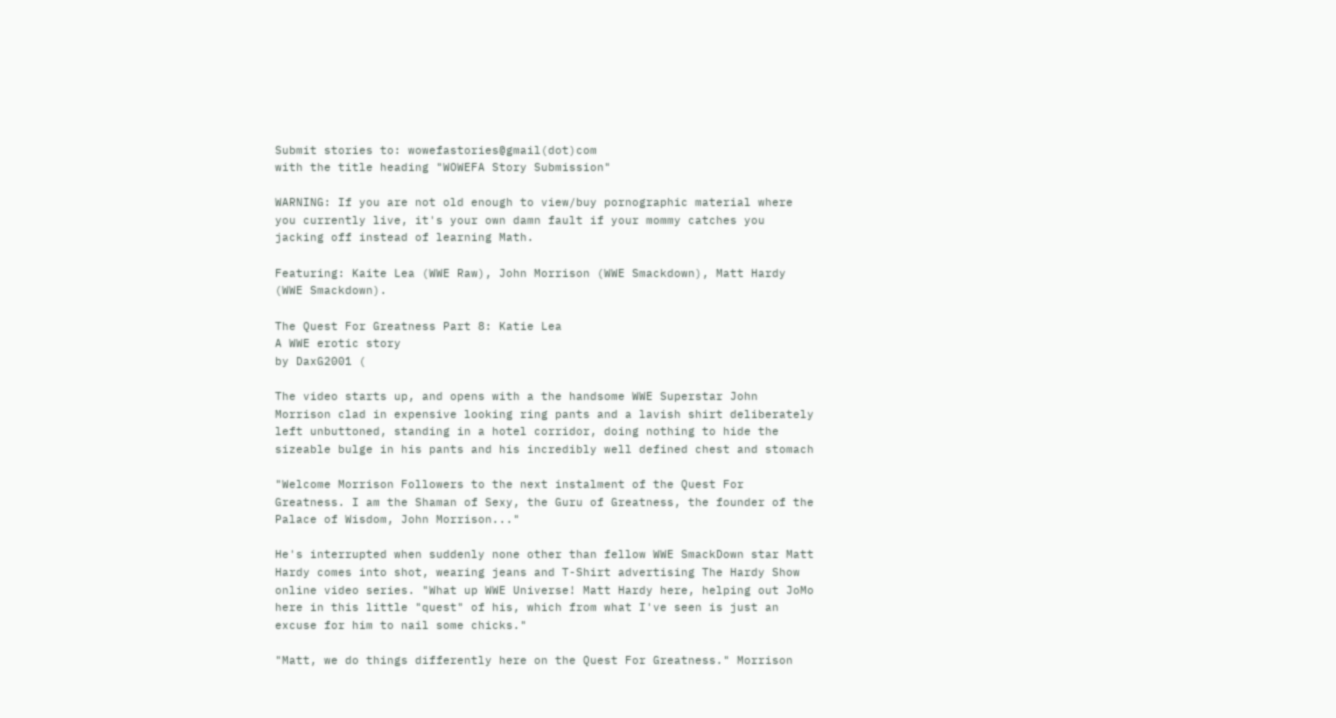Submit stories to: wowefastories@gmail(dot)com
with the title heading "WOWEFA Story Submission"

WARNING: If you are not old enough to view/buy pornographic material where
you currently live, it's your own damn fault if your mommy catches you
jacking off instead of learning Math.

Featuring: Kaite Lea (WWE Raw), John Morrison (WWE Smackdown), Matt Hardy
(WWE Smackdown).

The Quest For Greatness Part 8: Katie Lea
A WWE erotic story
by DaxG2001 (

The video starts up, and opens with a the handsome WWE Superstar John
Morrison clad in expensive looking ring pants and a lavish shirt deliberately
left unbuttoned, standing in a hotel corridor, doing nothing to hide the
sizeable bulge in his pants and his incredibly well defined chest and stomach

"Welcome Morrison Followers to the next instalment of the Quest For
Greatness. I am the Shaman of Sexy, the Guru of Greatness, the founder of the
Palace of Wisdom, John Morrison..."

He's interrupted when suddenly none other than fellow WWE SmackDown star Matt
Hardy comes into shot, wearing jeans and T-Shirt advertising The Hardy Show
online video series. "What up WWE Universe! Matt Hardy here, helping out JoMo
here in this little "quest" of his, which from what I've seen is just an
excuse for him to nail some chicks."

"Matt, we do things differently here on the Quest For Greatness." Morrison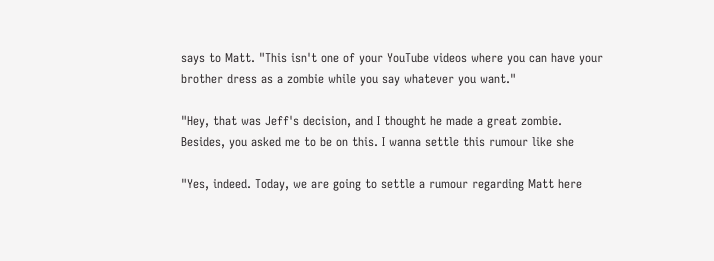says to Matt. "This isn't one of your YouTube videos where you can have your
brother dress as a zombie while you say whatever you want."

"Hey, that was Jeff's decision, and I thought he made a great zombie.
Besides, you asked me to be on this. I wanna settle this rumour like she

"Yes, indeed. Today, we are going to settle a rumour regarding Matt here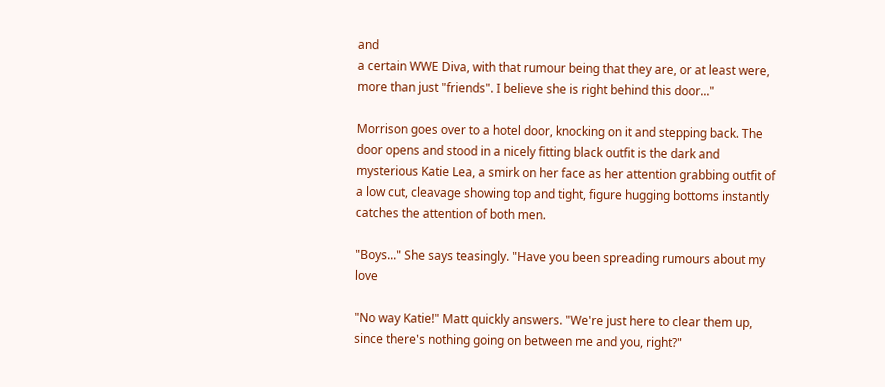and
a certain WWE Diva, with that rumour being that they are, or at least were,
more than just "friends". I believe she is right behind this door..."

Morrison goes over to a hotel door, knocking on it and stepping back. The
door opens and stood in a nicely fitting black outfit is the dark and
mysterious Katie Lea, a smirk on her face as her attention grabbing outfit of
a low cut, cleavage showing top and tight, figure hugging bottoms instantly
catches the attention of both men.

"Boys..." She says teasingly. "Have you been spreading rumours about my love

"No way Katie!" Matt quickly answers. "We're just here to clear them up,
since there's nothing going on between me and you, right?"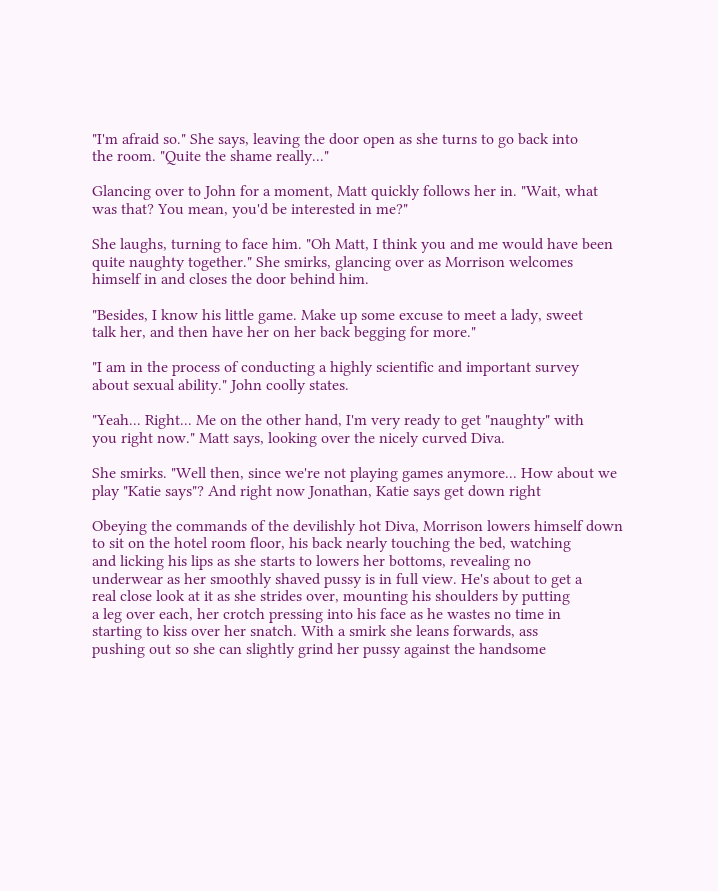"I'm afraid so." She says, leaving the door open as she turns to go back into
the room. "Quite the shame really..."

Glancing over to John for a moment, Matt quickly follows her in. "Wait, what
was that? You mean, you'd be interested in me?"

She laughs, turning to face him. "Oh Matt, I think you and me would have been
quite naughty together." She smirks, glancing over as Morrison welcomes
himself in and closes the door behind him.

"Besides, I know his little game. Make up some excuse to meet a lady, sweet
talk her, and then have her on her back begging for more."

"I am in the process of conducting a highly scientific and important survey
about sexual ability." John coolly states.

"Yeah... Right... Me on the other hand, I'm very ready to get "naughty" with
you right now." Matt says, looking over the nicely curved Diva.

She smirks. "Well then, since we're not playing games anymore... How about we
play "Katie says"? And right now Jonathan, Katie says get down right

Obeying the commands of the devilishly hot Diva, Morrison lowers himself down
to sit on the hotel room floor, his back nearly touching the bed, watching
and licking his lips as she starts to lowers her bottoms, revealing no
underwear as her smoothly shaved pussy is in full view. He's about to get a
real close look at it as she strides over, mounting his shoulders by putting
a leg over each, her crotch pressing into his face as he wastes no time in
starting to kiss over her snatch. With a smirk she leans forwards, ass
pushing out so she can slightly grind her pussy against the handsome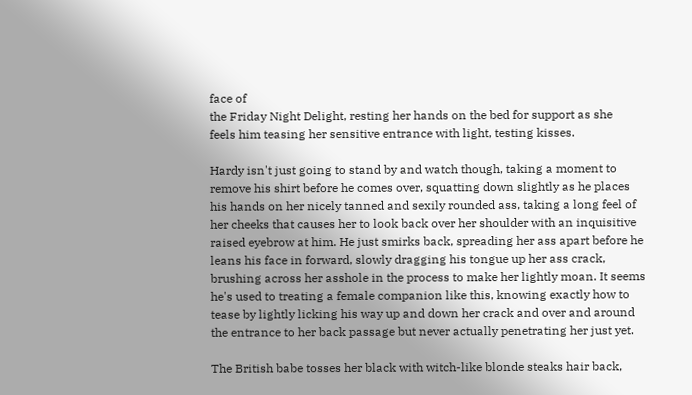face of
the Friday Night Delight, resting her hands on the bed for support as she
feels him teasing her sensitive entrance with light, testing kisses.

Hardy isn't just going to stand by and watch though, taking a moment to
remove his shirt before he comes over, squatting down slightly as he places
his hands on her nicely tanned and sexily rounded ass, taking a long feel of
her cheeks that causes her to look back over her shoulder with an inquisitive
raised eyebrow at him. He just smirks back, spreading her ass apart before he
leans his face in forward, slowly dragging his tongue up her ass crack,
brushing across her asshole in the process to make her lightly moan. It seems
he's used to treating a female companion like this, knowing exactly how to
tease by lightly licking his way up and down her crack and over and around
the entrance to her back passage but never actually penetrating her just yet.

The British babe tosses her black with witch-like blonde steaks hair back,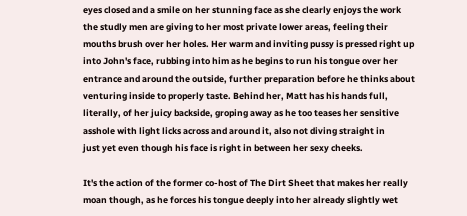eyes closed and a smile on her stunning face as she clearly enjoys the work
the studly men are giving to her most private lower areas, feeling their
mouths brush over her holes. Her warm and inviting pussy is pressed right up
into John's face, rubbing into him as he begins to run his tongue over her
entrance and around the outside, further preparation before he thinks about
venturing inside to properly taste. Behind her, Matt has his hands full,
literally, of her juicy backside, groping away as he too teases her sensitive
asshole with light licks across and around it, also not diving straight in
just yet even though his face is right in between her sexy cheeks.

It's the action of the former co-host of The Dirt Sheet that makes her really
moan though, as he forces his tongue deeply into her already slightly wet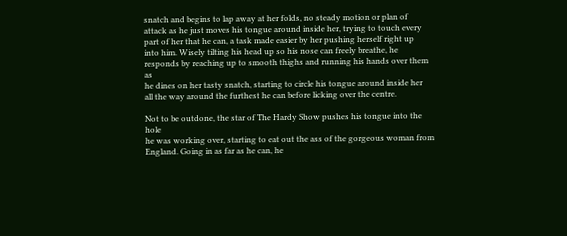snatch and begins to lap away at her folds, no steady motion or plan of
attack as he just moves his tongue around inside her, trying to touch every
part of her that he can, a task made easier by her pushing herself right up
into him. Wisely tilting his head up so his nose can freely breathe, he
responds by reaching up to smooth thighs and running his hands over them as
he dines on her tasty snatch, starting to circle his tongue around inside her
all the way around the furthest he can before licking over the centre.

Not to be outdone, the star of The Hardy Show pushes his tongue into the hole
he was working over, starting to eat out the ass of the gorgeous woman from
England. Going in as far as he can, he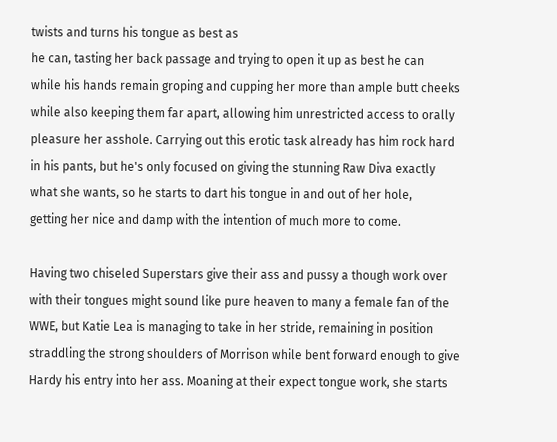twists and turns his tongue as best as
he can, tasting her back passage and trying to open it up as best he can
while his hands remain groping and cupping her more than ample butt cheeks
while also keeping them far apart, allowing him unrestricted access to orally
pleasure her asshole. Carrying out this erotic task already has him rock hard
in his pants, but he's only focused on giving the stunning Raw Diva exactly
what she wants, so he starts to dart his tongue in and out of her hole,
getting her nice and damp with the intention of much more to come.

Having two chiseled Superstars give their ass and pussy a though work over
with their tongues might sound like pure heaven to many a female fan of the
WWE, but Katie Lea is managing to take in her stride, remaining in position
straddling the strong shoulders of Morrison while bent forward enough to give
Hardy his entry into her ass. Moaning at their expect tongue work, she starts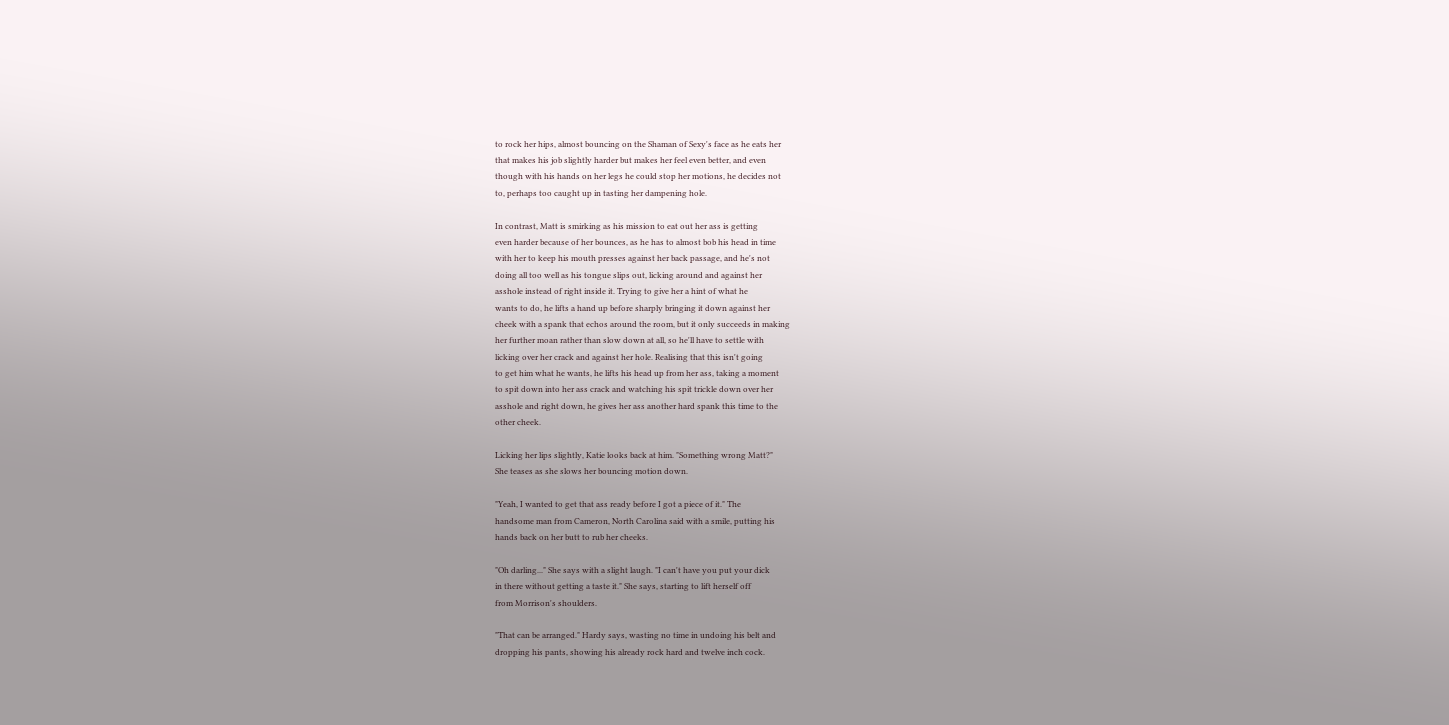to rock her hips, almost bouncing on the Shaman of Sexy's face as he eats her
that makes his job slightly harder but makes her feel even better, and even
though with his hands on her legs he could stop her motions, he decides not
to, perhaps too caught up in tasting her dampening hole.

In contrast, Matt is smirking as his mission to eat out her ass is getting
even harder because of her bounces, as he has to almost bob his head in time
with her to keep his mouth presses against her back passage, and he's not
doing all too well as his tongue slips out, licking around and against her
asshole instead of right inside it. Trying to give her a hint of what he
wants to do, he lifts a hand up before sharply bringing it down against her
cheek with a spank that echos around the room, but it only succeeds in making
her further moan rather than slow down at all, so he'll have to settle with
licking over her crack and against her hole. Realising that this isn't going
to get him what he wants, he lifts his head up from her ass, taking a moment
to spit down into her ass crack and watching his spit trickle down over her
asshole and right down, he gives her ass another hard spank this time to the
other cheek.

Licking her lips slightly, Katie looks back at him. "Something wrong Matt?"
She teases as she slows her bouncing motion down.

"Yeah, I wanted to get that ass ready before I got a piece of it." The
handsome man from Cameron, North Carolina said with a smile, putting his
hands back on her butt to rub her cheeks.

"Oh darling..." She says with a slight laugh. "I can't have you put your dick
in there without getting a taste it." She says, starting to lift herself off
from Morrison's shoulders.

"That can be arranged." Hardy says, wasting no time in undoing his belt and
dropping his pants, showing his already rock hard and twelve inch cock.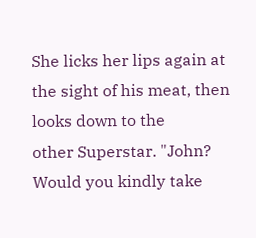She licks her lips again at the sight of his meat, then looks down to the
other Superstar. "John? Would you kindly take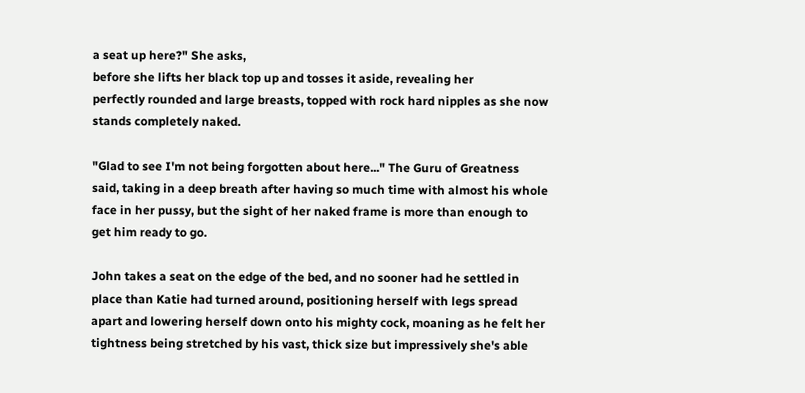a seat up here?" She asks,
before she lifts her black top up and tosses it aside, revealing her
perfectly rounded and large breasts, topped with rock hard nipples as she now
stands completely naked.

"Glad to see I'm not being forgotten about here..." The Guru of Greatness
said, taking in a deep breath after having so much time with almost his whole
face in her pussy, but the sight of her naked frame is more than enough to
get him ready to go.

John takes a seat on the edge of the bed, and no sooner had he settled in
place than Katie had turned around, positioning herself with legs spread
apart and lowering herself down onto his mighty cock, moaning as he felt her
tightness being stretched by his vast, thick size but impressively she's able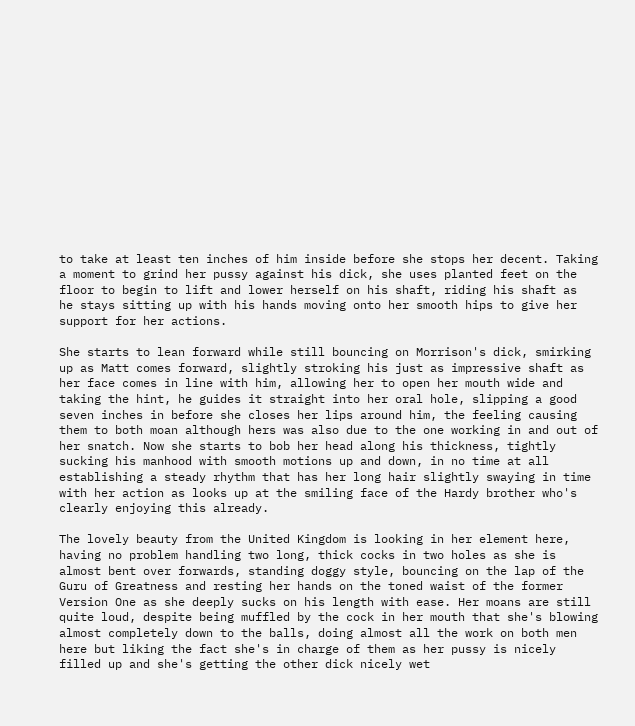to take at least ten inches of him inside before she stops her decent. Taking
a moment to grind her pussy against his dick, she uses planted feet on the
floor to begin to lift and lower herself on his shaft, riding his shaft as
he stays sitting up with his hands moving onto her smooth hips to give her
support for her actions.

She starts to lean forward while still bouncing on Morrison's dick, smirking
up as Matt comes forward, slightly stroking his just as impressive shaft as
her face comes in line with him, allowing her to open her mouth wide and
taking the hint, he guides it straight into her oral hole, slipping a good
seven inches in before she closes her lips around him, the feeling causing
them to both moan although hers was also due to the one working in and out of
her snatch. Now she starts to bob her head along his thickness, tightly
sucking his manhood with smooth motions up and down, in no time at all
establishing a steady rhythm that has her long hair slightly swaying in time
with her action as looks up at the smiling face of the Hardy brother who's
clearly enjoying this already.

The lovely beauty from the United Kingdom is looking in her element here,
having no problem handling two long, thick cocks in two holes as she is
almost bent over forwards, standing doggy style, bouncing on the lap of the
Guru of Greatness and resting her hands on the toned waist of the former
Version One as she deeply sucks on his length with ease. Her moans are still
quite loud, despite being muffled by the cock in her mouth that she's blowing
almost completely down to the balls, doing almost all the work on both men
here but liking the fact she's in charge of them as her pussy is nicely
filled up and she's getting the other dick nicely wet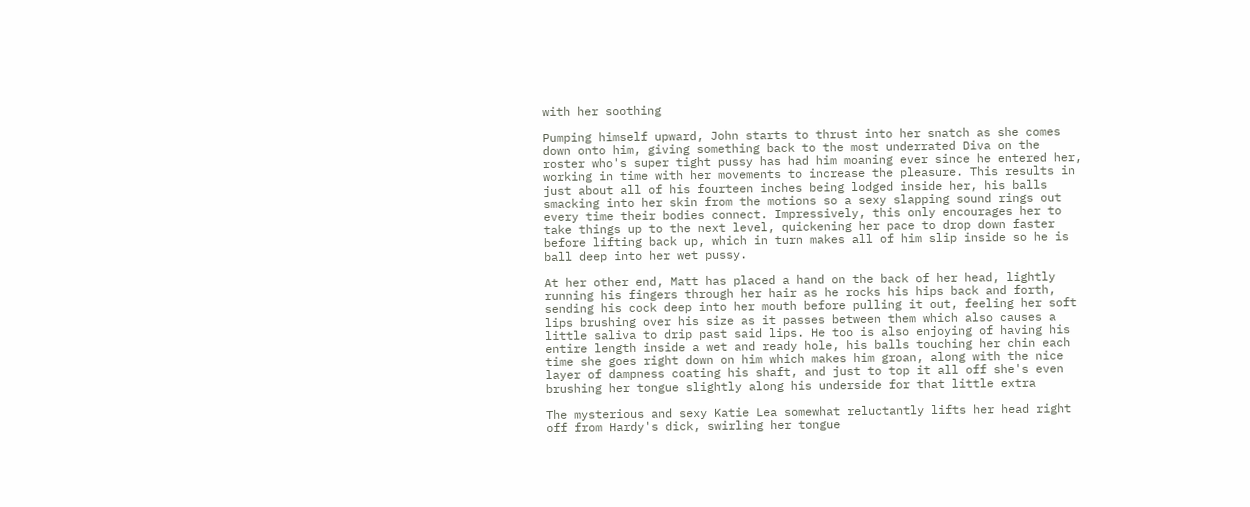with her soothing

Pumping himself upward, John starts to thrust into her snatch as she comes
down onto him, giving something back to the most underrated Diva on the
roster who's super tight pussy has had him moaning ever since he entered her,
working in time with her movements to increase the pleasure. This results in
just about all of his fourteen inches being lodged inside her, his balls
smacking into her skin from the motions so a sexy slapping sound rings out
every time their bodies connect. Impressively, this only encourages her to
take things up to the next level, quickening her pace to drop down faster
before lifting back up, which in turn makes all of him slip inside so he is
ball deep into her wet pussy.

At her other end, Matt has placed a hand on the back of her head, lightly
running his fingers through her hair as he rocks his hips back and forth,
sending his cock deep into her mouth before pulling it out, feeling her soft
lips brushing over his size as it passes between them which also causes a
little saliva to drip past said lips. He too is also enjoying of having his
entire length inside a wet and ready hole, his balls touching her chin each
time she goes right down on him which makes him groan, along with the nice
layer of dampness coating his shaft, and just to top it all off she's even
brushing her tongue slightly along his underside for that little extra

The mysterious and sexy Katie Lea somewhat reluctantly lifts her head right
off from Hardy's dick, swirling her tongue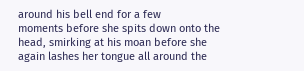around his bell end for a few
moments before she spits down onto the head, smirking at his moan before she
again lashes her tongue all around the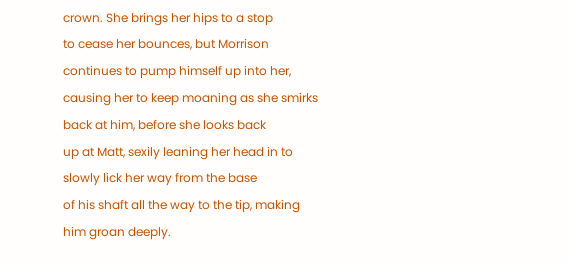crown. She brings her hips to a stop
to cease her bounces, but Morrison continues to pump himself up into her,
causing her to keep moaning as she smirks back at him, before she looks back
up at Matt, sexily leaning her head in to slowly lick her way from the base
of his shaft all the way to the tip, making him groan deeply.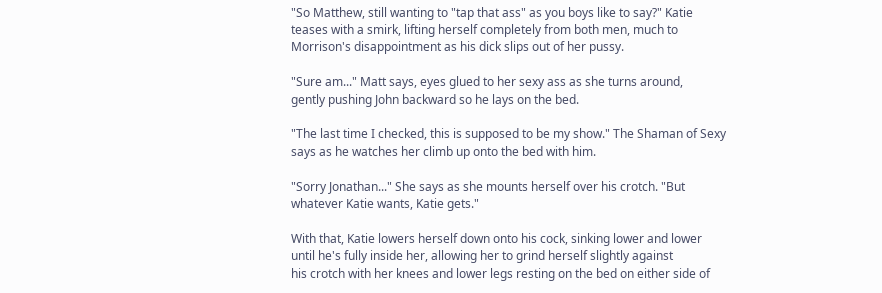"So Matthew, still wanting to "tap that ass" as you boys like to say?" Katie
teases with a smirk, lifting herself completely from both men, much to
Morrison's disappointment as his dick slips out of her pussy.

"Sure am..." Matt says, eyes glued to her sexy ass as she turns around,
gently pushing John backward so he lays on the bed.

"The last time I checked, this is supposed to be my show." The Shaman of Sexy
says as he watches her climb up onto the bed with him.

"Sorry Jonathan..." She says as she mounts herself over his crotch. "But
whatever Katie wants, Katie gets."

With that, Katie lowers herself down onto his cock, sinking lower and lower
until he's fully inside her, allowing her to grind herself slightly against
his crotch with her knees and lower legs resting on the bed on either side of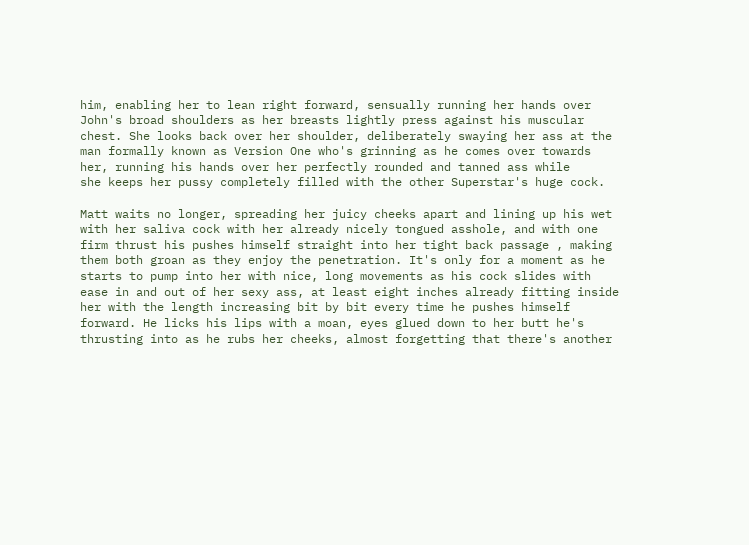him, enabling her to lean right forward, sensually running her hands over
John's broad shoulders as her breasts lightly press against his muscular
chest. She looks back over her shoulder, deliberately swaying her ass at the
man formally known as Version One who's grinning as he comes over towards
her, running his hands over her perfectly rounded and tanned ass while
she keeps her pussy completely filled with the other Superstar's huge cock.

Matt waits no longer, spreading her juicy cheeks apart and lining up his wet
with her saliva cock with her already nicely tongued asshole, and with one
firm thrust his pushes himself straight into her tight back passage , making
them both groan as they enjoy the penetration. It's only for a moment as he
starts to pump into her with nice, long movements as his cock slides with
ease in and out of her sexy ass, at least eight inches already fitting inside
her with the length increasing bit by bit every time he pushes himself
forward. He licks his lips with a moan, eyes glued down to her butt he's
thrusting into as he rubs her cheeks, almost forgetting that there's another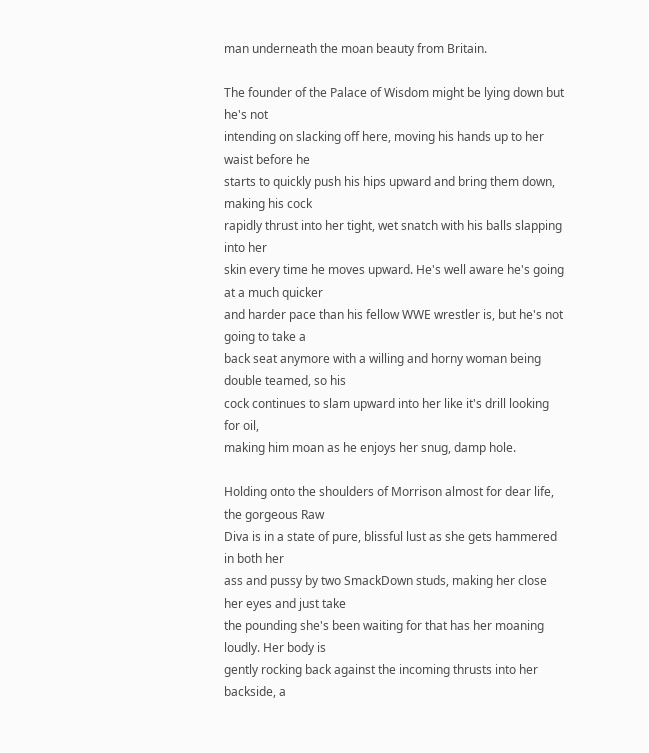man underneath the moan beauty from Britain.

The founder of the Palace of Wisdom might be lying down but he's not
intending on slacking off here, moving his hands up to her waist before he
starts to quickly push his hips upward and bring them down, making his cock
rapidly thrust into her tight, wet snatch with his balls slapping into her
skin every time he moves upward. He's well aware he's going at a much quicker
and harder pace than his fellow WWE wrestler is, but he's not going to take a
back seat anymore with a willing and horny woman being double teamed, so his
cock continues to slam upward into her like it's drill looking for oil,
making him moan as he enjoys her snug, damp hole.

Holding onto the shoulders of Morrison almost for dear life, the gorgeous Raw
Diva is in a state of pure, blissful lust as she gets hammered in both her
ass and pussy by two SmackDown studs, making her close her eyes and just take
the pounding she's been waiting for that has her moaning loudly. Her body is
gently rocking back against the incoming thrusts into her backside, a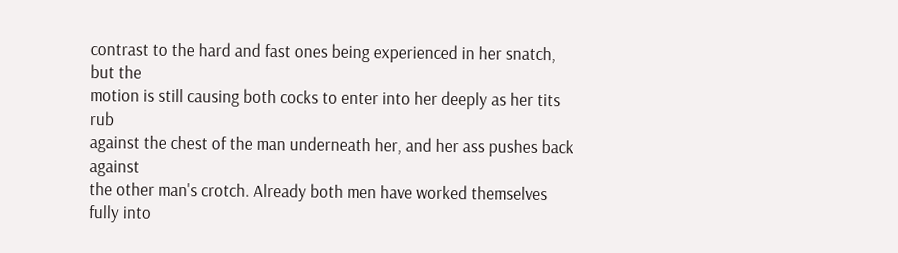contrast to the hard and fast ones being experienced in her snatch, but the
motion is still causing both cocks to enter into her deeply as her tits rub
against the chest of the man underneath her, and her ass pushes back against
the other man's crotch. Already both men have worked themselves fully into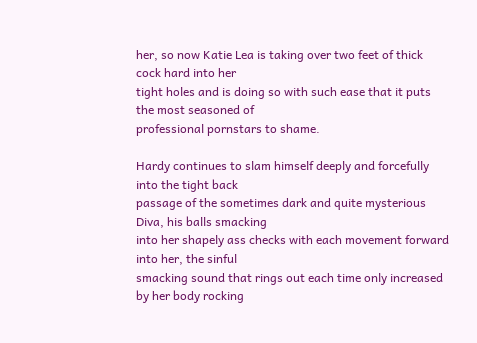her, so now Katie Lea is taking over two feet of thick cock hard into her
tight holes and is doing so with such ease that it puts the most seasoned of
professional pornstars to shame.

Hardy continues to slam himself deeply and forcefully into the tight back
passage of the sometimes dark and quite mysterious Diva, his balls smacking
into her shapely ass checks with each movement forward into her, the sinful
smacking sound that rings out each time only increased by her body rocking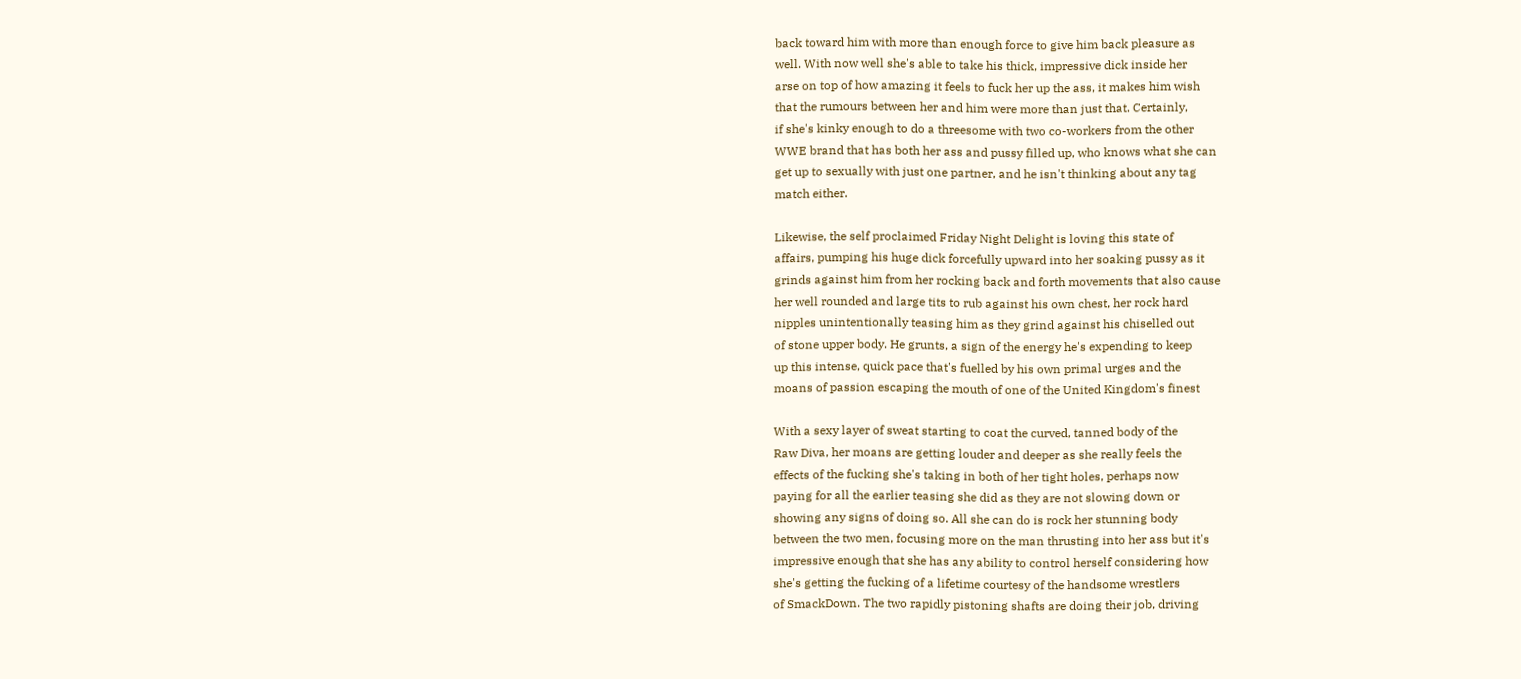back toward him with more than enough force to give him back pleasure as
well. With now well she's able to take his thick, impressive dick inside her
arse on top of how amazing it feels to fuck her up the ass, it makes him wish
that the rumours between her and him were more than just that. Certainly,
if she's kinky enough to do a threesome with two co-workers from the other
WWE brand that has both her ass and pussy filled up, who knows what she can
get up to sexually with just one partner, and he isn't thinking about any tag
match either.

Likewise, the self proclaimed Friday Night Delight is loving this state of
affairs, pumping his huge dick forcefully upward into her soaking pussy as it
grinds against him from her rocking back and forth movements that also cause
her well rounded and large tits to rub against his own chest, her rock hard
nipples unintentionally teasing him as they grind against his chiselled out
of stone upper body. He grunts, a sign of the energy he's expending to keep
up this intense, quick pace that's fuelled by his own primal urges and the
moans of passion escaping the mouth of one of the United Kingdom's finest

With a sexy layer of sweat starting to coat the curved, tanned body of the
Raw Diva, her moans are getting louder and deeper as she really feels the
effects of the fucking she's taking in both of her tight holes, perhaps now
paying for all the earlier teasing she did as they are not slowing down or
showing any signs of doing so. All she can do is rock her stunning body
between the two men, focusing more on the man thrusting into her ass but it's
impressive enough that she has any ability to control herself considering how
she's getting the fucking of a lifetime courtesy of the handsome wrestlers
of SmackDown. The two rapidly pistoning shafts are doing their job, driving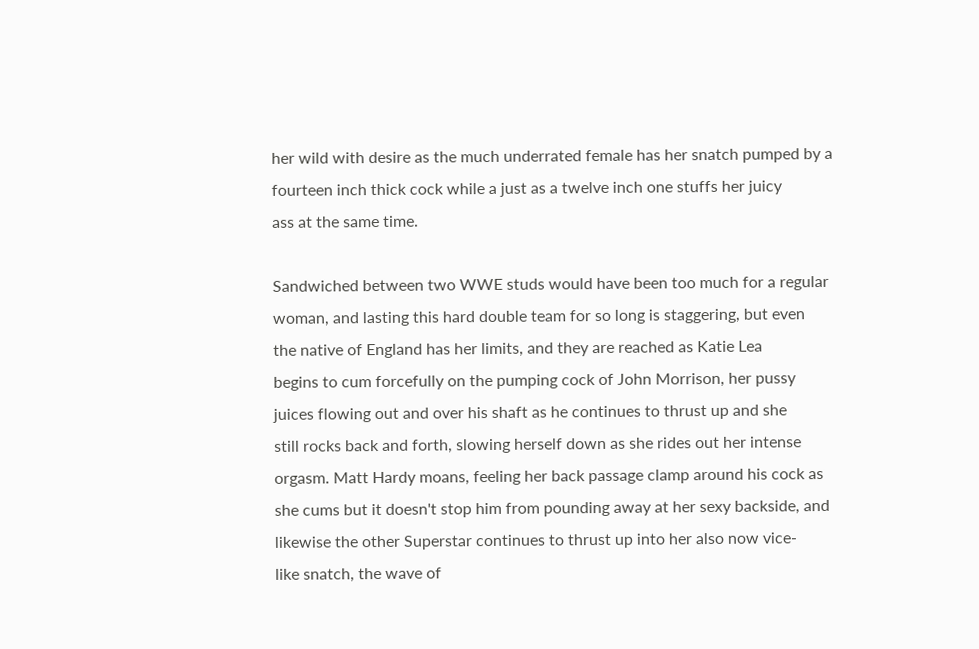her wild with desire as the much underrated female has her snatch pumped by a
fourteen inch thick cock while a just as a twelve inch one stuffs her juicy
ass at the same time.

Sandwiched between two WWE studs would have been too much for a regular
woman, and lasting this hard double team for so long is staggering, but even
the native of England has her limits, and they are reached as Katie Lea
begins to cum forcefully on the pumping cock of John Morrison, her pussy
juices flowing out and over his shaft as he continues to thrust up and she
still rocks back and forth, slowing herself down as she rides out her intense
orgasm. Matt Hardy moans, feeling her back passage clamp around his cock as
she cums but it doesn't stop him from pounding away at her sexy backside, and
likewise the other Superstar continues to thrust up into her also now vice-
like snatch, the wave of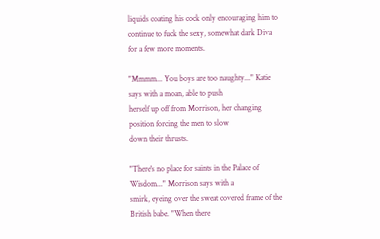liquids coating his cock only encouraging him to
continue to fuck the sexy, somewhat dark Diva for a few more moments.

"Mmmm... You boys are too naughty..." Katie says with a moan, able to push
herself up off from Morrison, her changing position forcing the men to slow
down their thrusts.

"There's no place for saints in the Palace of Wisdom..." Morrison says with a
smirk, eyeing over the sweat covered frame of the British babe. "When there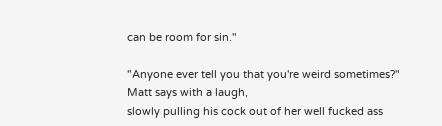can be room for sin."

"Anyone ever tell you that you're weird sometimes?" Matt says with a laugh,
slowly pulling his cock out of her well fucked ass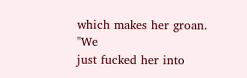which makes her groan. "We
just fucked her into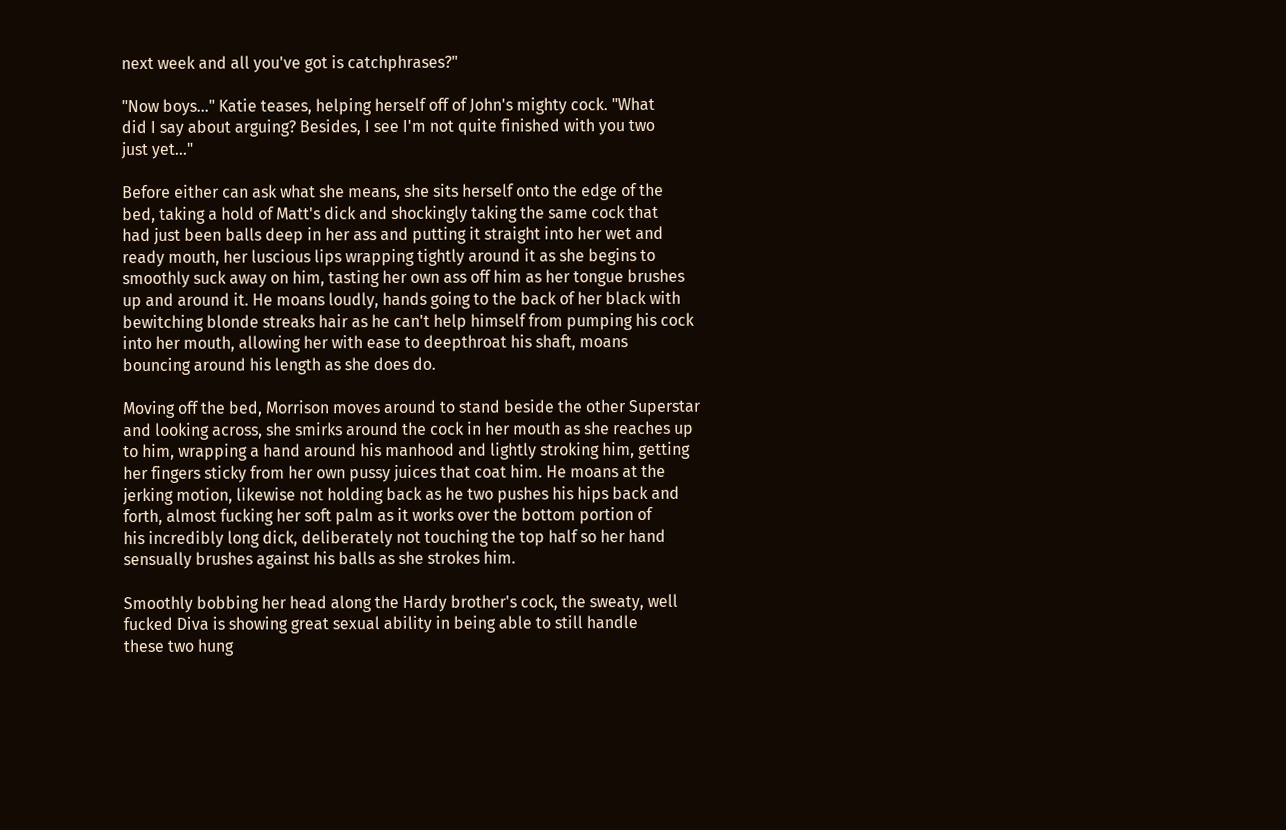next week and all you've got is catchphrases?"

"Now boys..." Katie teases, helping herself off of John's mighty cock. "What
did I say about arguing? Besides, I see I'm not quite finished with you two
just yet..."

Before either can ask what she means, she sits herself onto the edge of the
bed, taking a hold of Matt's dick and shockingly taking the same cock that
had just been balls deep in her ass and putting it straight into her wet and
ready mouth, her luscious lips wrapping tightly around it as she begins to
smoothly suck away on him, tasting her own ass off him as her tongue brushes
up and around it. He moans loudly, hands going to the back of her black with
bewitching blonde streaks hair as he can't help himself from pumping his cock
into her mouth, allowing her with ease to deepthroat his shaft, moans
bouncing around his length as she does do.

Moving off the bed, Morrison moves around to stand beside the other Superstar
and looking across, she smirks around the cock in her mouth as she reaches up
to him, wrapping a hand around his manhood and lightly stroking him, getting
her fingers sticky from her own pussy juices that coat him. He moans at the
jerking motion, likewise not holding back as he two pushes his hips back and
forth, almost fucking her soft palm as it works over the bottom portion of
his incredibly long dick, deliberately not touching the top half so her hand
sensually brushes against his balls as she strokes him.

Smoothly bobbing her head along the Hardy brother's cock, the sweaty, well
fucked Diva is showing great sexual ability in being able to still handle
these two hung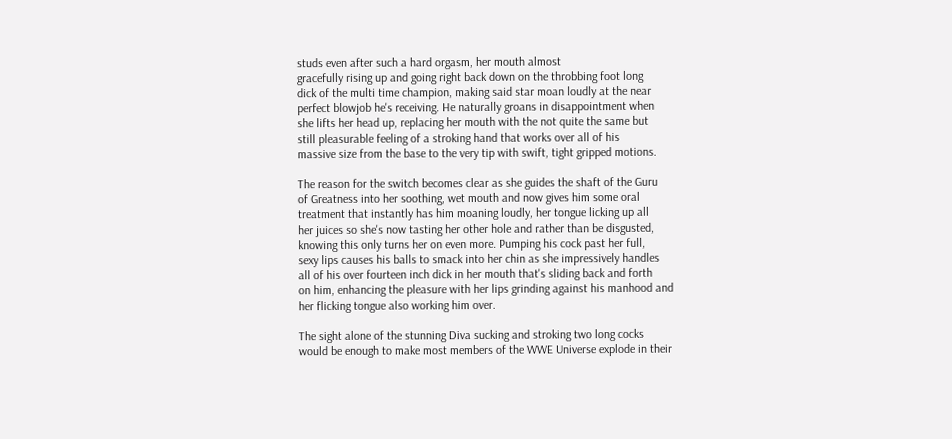studs even after such a hard orgasm, her mouth almost
gracefully rising up and going right back down on the throbbing foot long
dick of the multi time champion, making said star moan loudly at the near
perfect blowjob he's receiving. He naturally groans in disappointment when
she lifts her head up, replacing her mouth with the not quite the same but
still pleasurable feeling of a stroking hand that works over all of his
massive size from the base to the very tip with swift, tight gripped motions.

The reason for the switch becomes clear as she guides the shaft of the Guru
of Greatness into her soothing, wet mouth and now gives him some oral
treatment that instantly has him moaning loudly, her tongue licking up all
her juices so she's now tasting her other hole and rather than be disgusted,
knowing this only turns her on even more. Pumping his cock past her full,
sexy lips causes his balls to smack into her chin as she impressively handles
all of his over fourteen inch dick in her mouth that's sliding back and forth
on him, enhancing the pleasure with her lips grinding against his manhood and
her flicking tongue also working him over.

The sight alone of the stunning Diva sucking and stroking two long cocks
would be enough to make most members of the WWE Universe explode in their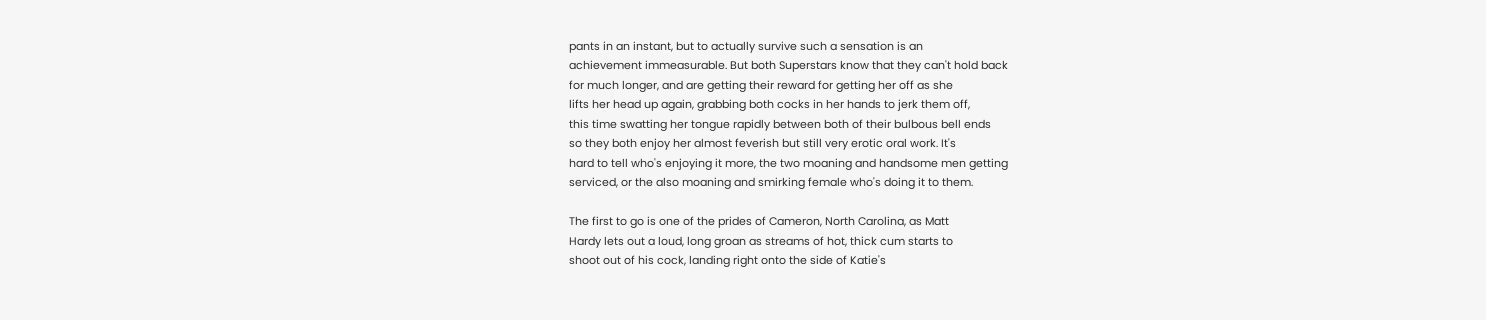pants in an instant, but to actually survive such a sensation is an
achievement immeasurable. But both Superstars know that they can't hold back
for much longer, and are getting their reward for getting her off as she
lifts her head up again, grabbing both cocks in her hands to jerk them off,
this time swatting her tongue rapidly between both of their bulbous bell ends
so they both enjoy her almost feverish but still very erotic oral work. It's
hard to tell who's enjoying it more, the two moaning and handsome men getting
serviced, or the also moaning and smirking female who's doing it to them.

The first to go is one of the prides of Cameron, North Carolina, as Matt
Hardy lets out a loud, long groan as streams of hot, thick cum starts to
shoot out of his cock, landing right onto the side of Katie's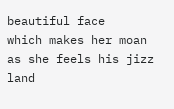beautiful face
which makes her moan as she feels his jizz land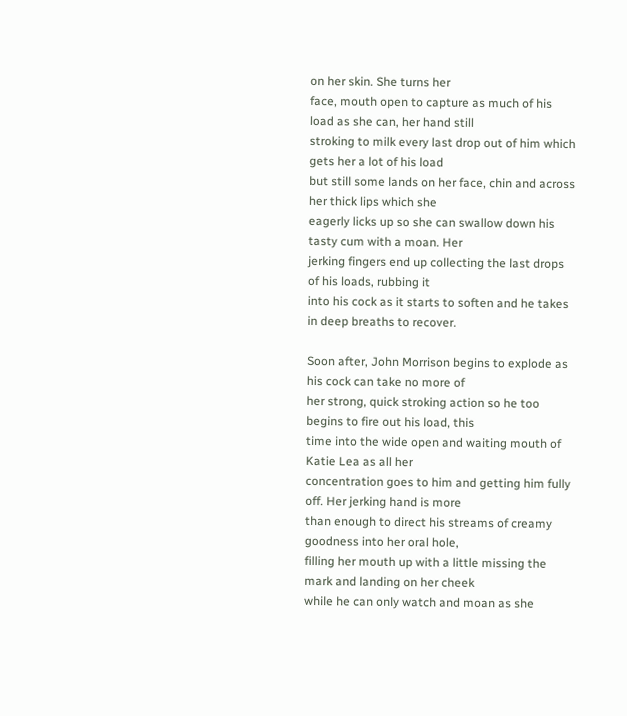on her skin. She turns her
face, mouth open to capture as much of his load as she can, her hand still
stroking to milk every last drop out of him which gets her a lot of his load
but still some lands on her face, chin and across her thick lips which she
eagerly licks up so she can swallow down his tasty cum with a moan. Her
jerking fingers end up collecting the last drops of his loads, rubbing it
into his cock as it starts to soften and he takes in deep breaths to recover.

Soon after, John Morrison begins to explode as his cock can take no more of
her strong, quick stroking action so he too begins to fire out his load, this
time into the wide open and waiting mouth of Katie Lea as all her
concentration goes to him and getting him fully off. Her jerking hand is more
than enough to direct his streams of creamy goodness into her oral hole,
filling her mouth up with a little missing the mark and landing on her cheek
while he can only watch and moan as she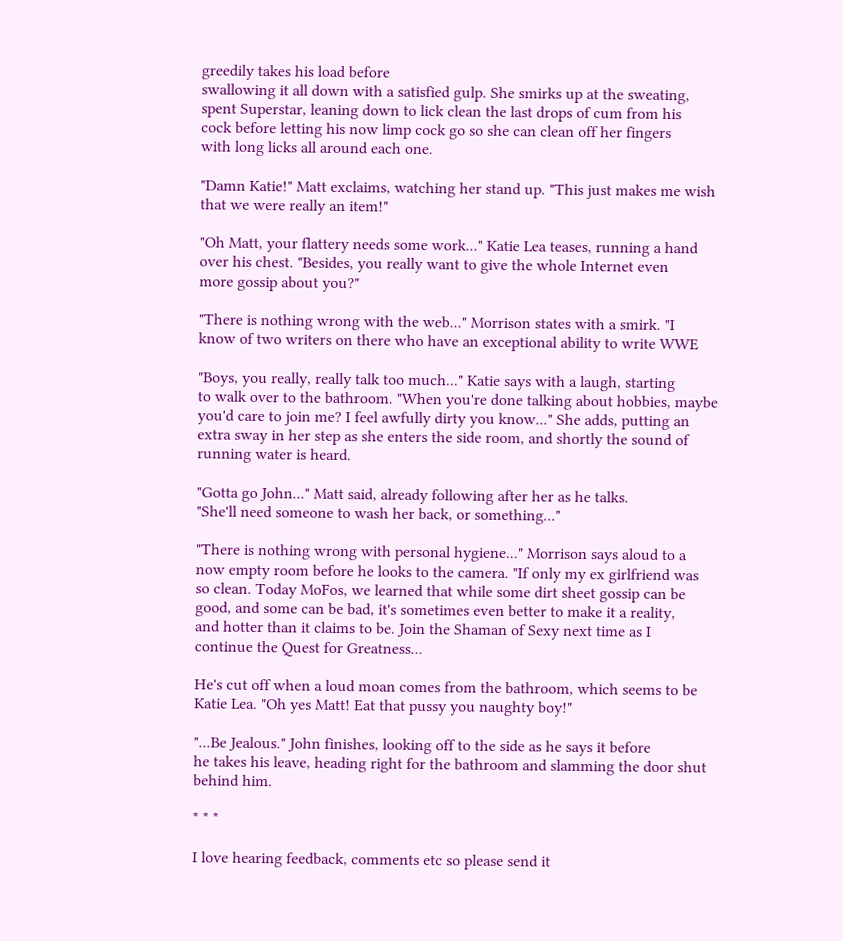greedily takes his load before
swallowing it all down with a satisfied gulp. She smirks up at the sweating,
spent Superstar, leaning down to lick clean the last drops of cum from his
cock before letting his now limp cock go so she can clean off her fingers
with long licks all around each one.

"Damn Katie!" Matt exclaims, watching her stand up. "This just makes me wish
that we were really an item!"

"Oh Matt, your flattery needs some work..." Katie Lea teases, running a hand
over his chest. "Besides, you really want to give the whole Internet even
more gossip about you?"

"There is nothing wrong with the web..." Morrison states with a smirk. "I
know of two writers on there who have an exceptional ability to write WWE

"Boys, you really, really talk too much..." Katie says with a laugh, starting
to walk over to the bathroom. "When you're done talking about hobbies, maybe
you'd care to join me? I feel awfully dirty you know..." She adds, putting an
extra sway in her step as she enters the side room, and shortly the sound of
running water is heard.

"Gotta go John..." Matt said, already following after her as he talks.
"She'll need someone to wash her back, or something..."

"There is nothing wrong with personal hygiene..." Morrison says aloud to a
now empty room before he looks to the camera. "If only my ex girlfriend was
so clean. Today MoFos, we learned that while some dirt sheet gossip can be
good, and some can be bad, it's sometimes even better to make it a reality,
and hotter than it claims to be. Join the Shaman of Sexy next time as I
continue the Quest for Greatness...

He's cut off when a loud moan comes from the bathroom, which seems to be
Katie Lea. "Oh yes Matt! Eat that pussy you naughty boy!"

"...Be Jealous." John finishes, looking off to the side as he says it before
he takes his leave, heading right for the bathroom and slamming the door shut
behind him.

* * *

I love hearing feedback, comments etc so please send it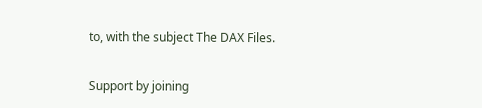to, with the subject The DAX Files.

Support by joining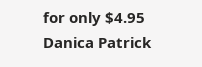for only $4.95
Danica Patrick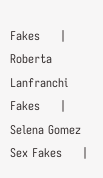Fakes     |     Roberta Lanfranchi Fakes     |     Selena Gomez Sex Fakes     |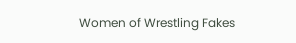Women of Wrestling Fakes